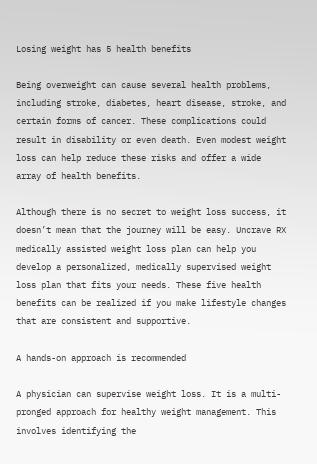Losing weight has 5 health benefits

Being overweight can cause several health problems, including stroke, diabetes, heart disease, stroke, and certain forms of cancer. These complications could result in disability or even death. Even modest weight loss can help reduce these risks and offer a wide array of health benefits.

Although there is no secret to weight loss success, it doesn’t mean that the journey will be easy. Uncrave RX medically assisted weight loss plan can help you develop a personalized, medically supervised weight loss plan that fits your needs. These five health benefits can be realized if you make lifestyle changes that are consistent and supportive.

A hands-on approach is recommended

A physician can supervise weight loss. It is a multi-pronged approach for healthy weight management. This involves identifying the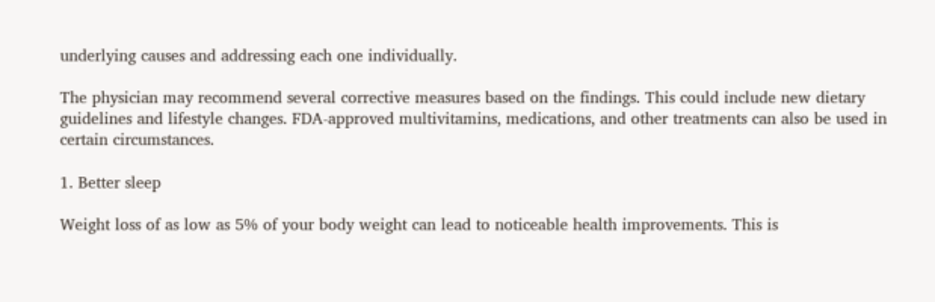underlying causes and addressing each one individually.

The physician may recommend several corrective measures based on the findings. This could include new dietary guidelines and lifestyle changes. FDA-approved multivitamins, medications, and other treatments can also be used in certain circumstances.

1. Better sleep

Weight loss of as low as 5% of your body weight can lead to noticeable health improvements. This is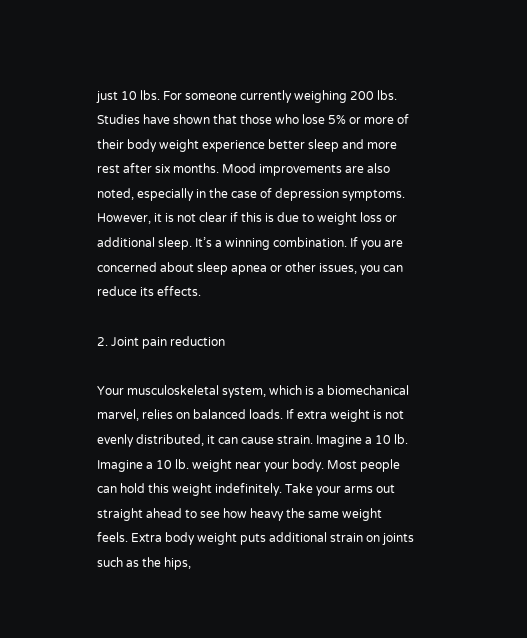just 10 lbs. For someone currently weighing 200 lbs. Studies have shown that those who lose 5% or more of their body weight experience better sleep and more rest after six months. Mood improvements are also noted, especially in the case of depression symptoms. However, it is not clear if this is due to weight loss or additional sleep. It’s a winning combination. If you are concerned about sleep apnea or other issues, you can reduce its effects.

2. Joint pain reduction

Your musculoskeletal system, which is a biomechanical marvel, relies on balanced loads. If extra weight is not evenly distributed, it can cause strain. Imagine a 10 lb. Imagine a 10 lb. weight near your body. Most people can hold this weight indefinitely. Take your arms out straight ahead to see how heavy the same weight feels. Extra body weight puts additional strain on joints such as the hips,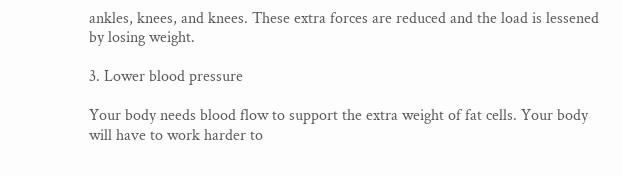ankles, knees, and knees. These extra forces are reduced and the load is lessened by losing weight.

3. Lower blood pressure

Your body needs blood flow to support the extra weight of fat cells. Your body will have to work harder to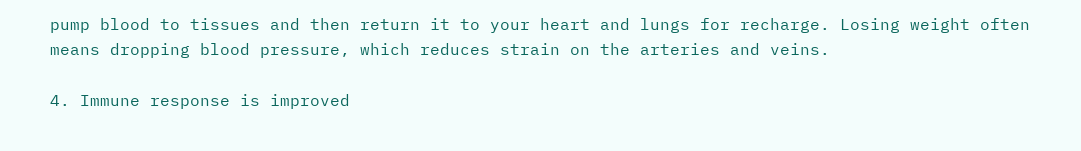pump blood to tissues and then return it to your heart and lungs for recharge. Losing weight often means dropping blood pressure, which reduces strain on the arteries and veins.

4. Immune response is improved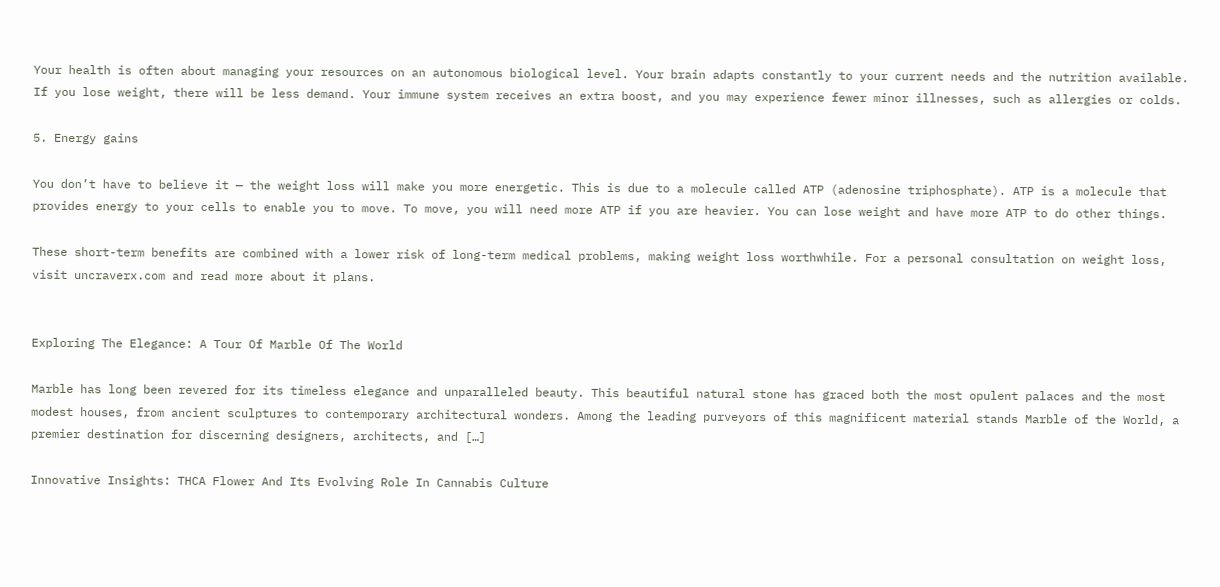Your health is often about managing your resources on an autonomous biological level. Your brain adapts constantly to your current needs and the nutrition available. If you lose weight, there will be less demand. Your immune system receives an extra boost, and you may experience fewer minor illnesses, such as allergies or colds.

5. Energy gains

You don’t have to believe it — the weight loss will make you more energetic. This is due to a molecule called ATP (adenosine triphosphate). ATP is a molecule that provides energy to your cells to enable you to move. To move, you will need more ATP if you are heavier. You can lose weight and have more ATP to do other things.

These short-term benefits are combined with a lower risk of long-term medical problems, making weight loss worthwhile. For a personal consultation on weight loss, visit uncraverx.com and read more about it plans.


Exploring The Elegance: A Tour Of Marble Of The World

Marble has long been revered for its timeless elegance and unparalleled beauty. This beautiful natural stone has graced both the most opulent palaces and the most modest houses, from ancient sculptures to contemporary architectural wonders. Among the leading purveyors of this magnificent material stands Marble of the World, a premier destination for discerning designers, architects, and […]

Innovative Insights: THCA Flower And Its Evolving Role In Cannabis Culture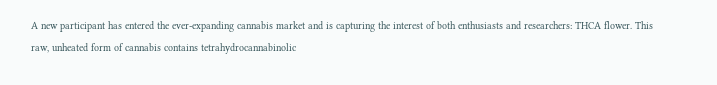A new participant has entered the ever-expanding cannabis market and is capturing the interest of both enthusiasts and researchers: THCA flower. This raw, unheated form of cannabis contains tetrahydrocannabinolic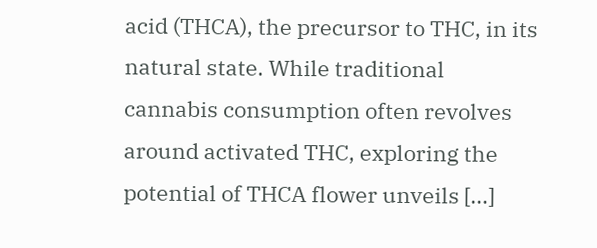acid (THCA), the precursor to THC, in its natural state. While traditional cannabis consumption often revolves around activated THC, exploring the potential of THCA flower unveils […]